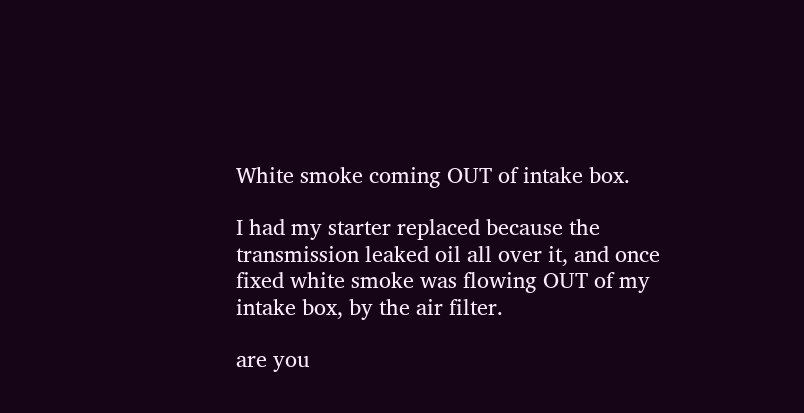White smoke coming OUT of intake box.

I had my starter replaced because the transmission leaked oil all over it, and once fixed white smoke was flowing OUT of my intake box, by the air filter.

are you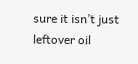sure it isn’t just leftover oil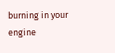burning in your engine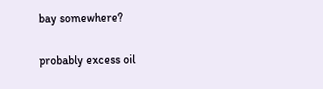bay somewhere?

probably excess oil